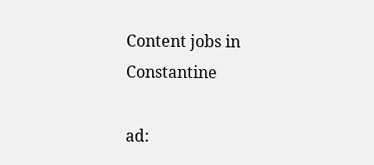Content jobs in Constantine

ad: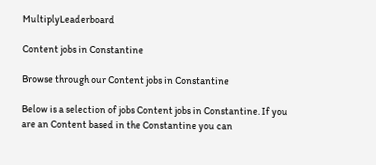MultiplyLeaderboard

Content jobs in Constantine

Browse through our Content jobs in Constantine

Below is a selection of jobs Content jobs in Constantine. If you are an Content based in the Constantine you can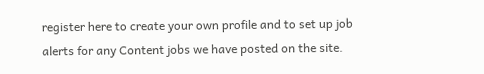register here to create your own profile and to set up job alerts for any Content jobs we have posted on the site.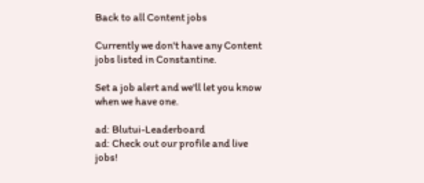Back to all Content jobs

Currently we don't have any Content jobs listed in Constantine.

Set a job alert and we'll let you know when we have one.

ad: Blutui-Leaderboard
ad: Check out our profile and live jobs!